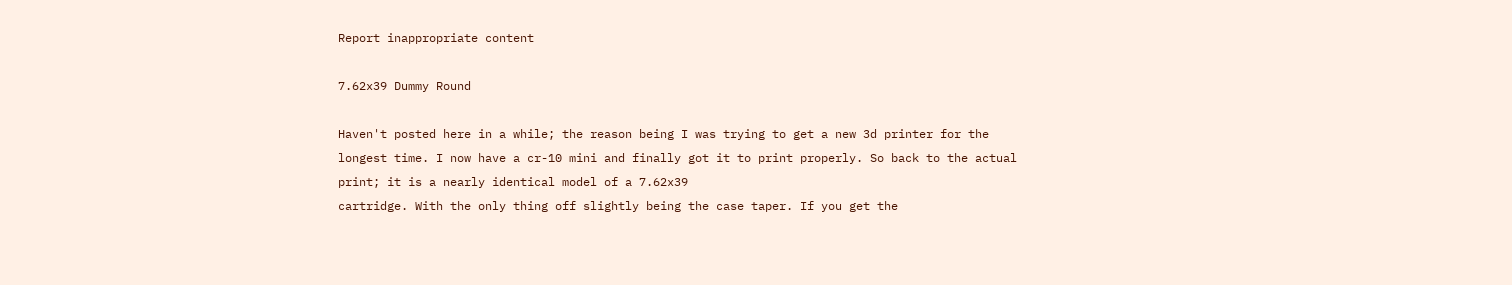Report inappropriate content

7.62x39 Dummy Round

Haven't posted here in a while; the reason being I was trying to get a new 3d printer for the longest time. I now have a cr-10 mini and finally got it to print properly. So back to the actual print; it is a nearly identical model of a 7.62x39
cartridge. With the only thing off slightly being the case taper. If you get the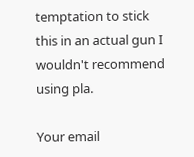temptation to stick this in an actual gun I wouldn't recommend using pla.

Your email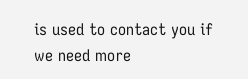is used to contact you if we need more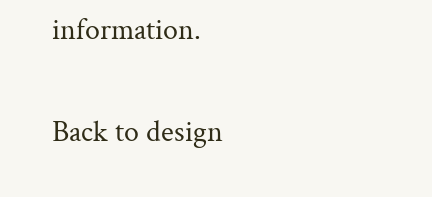information.

Back to design